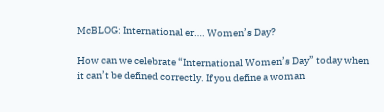McBLOG: International er…. Women’s Day?

How can we celebrate “International Women’s Day” today when it can’t be defined correctly. If you define a woman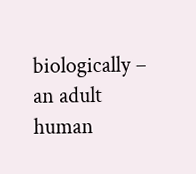biologically – an adult human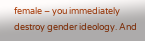female – you immediately destroy gender ideology. And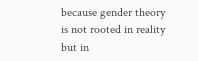because gender theory is not rooted in reality but in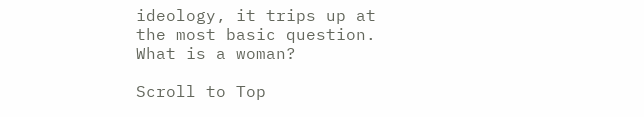ideology, it trips up at the most basic question. What is a woman?

Scroll to Top